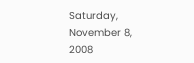Saturday, November 8, 2008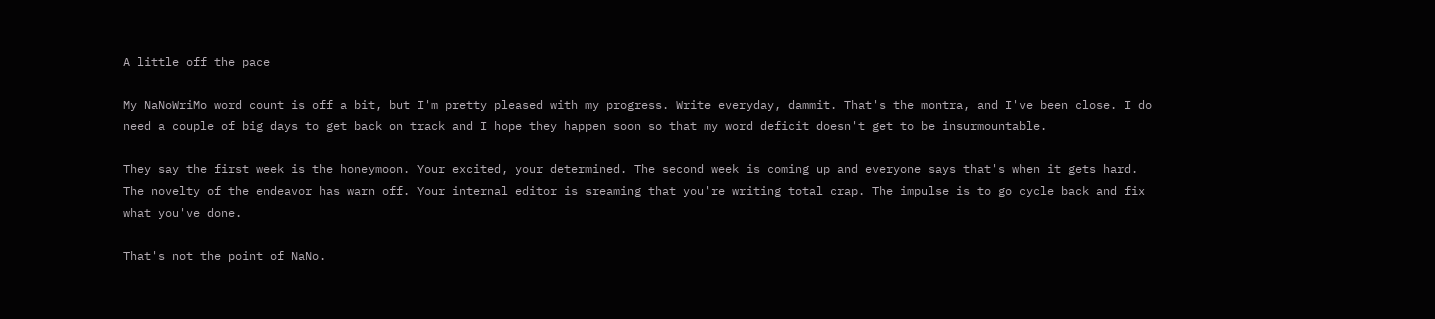A little off the pace

My NaNoWriMo word count is off a bit, but I'm pretty pleased with my progress. Write everyday, dammit. That's the montra, and I've been close. I do need a couple of big days to get back on track and I hope they happen soon so that my word deficit doesn't get to be insurmountable.

They say the first week is the honeymoon. Your excited, your determined. The second week is coming up and everyone says that's when it gets hard. The novelty of the endeavor has warn off. Your internal editor is sreaming that you're writing total crap. The impulse is to go cycle back and fix what you've done.

That's not the point of NaNo.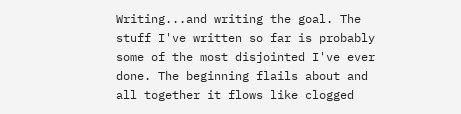Writing...and writing the goal. The stuff I've written so far is probably some of the most disjointed I've ever done. The beginning flails about and all together it flows like clogged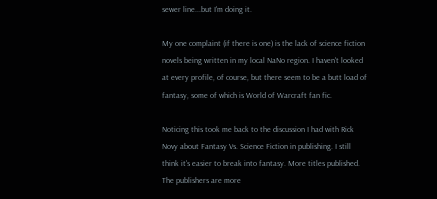sewer line...but I'm doing it.

My one complaint (if there is one) is the lack of science fiction novels being written in my local NaNo region. I haven't looked at every profile, of course, but there seem to be a butt load of fantasy, some of which is World of Warcraft fan fic.

Noticing this took me back to the discussion I had with Rick Novy about Fantasy Vs. Science Fiction in publishing. I still think it's easier to break into fantasy. More titles published. The publishers are more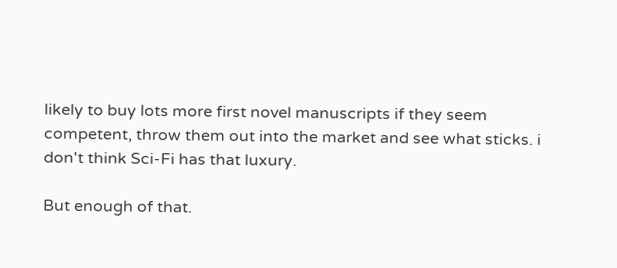likely to buy lots more first novel manuscripts if they seem competent, throw them out into the market and see what sticks. i don't think Sci-Fi has that luxury.

But enough of that.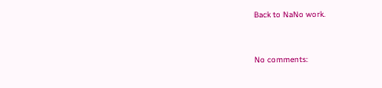Back to NaNo work.



No comments: